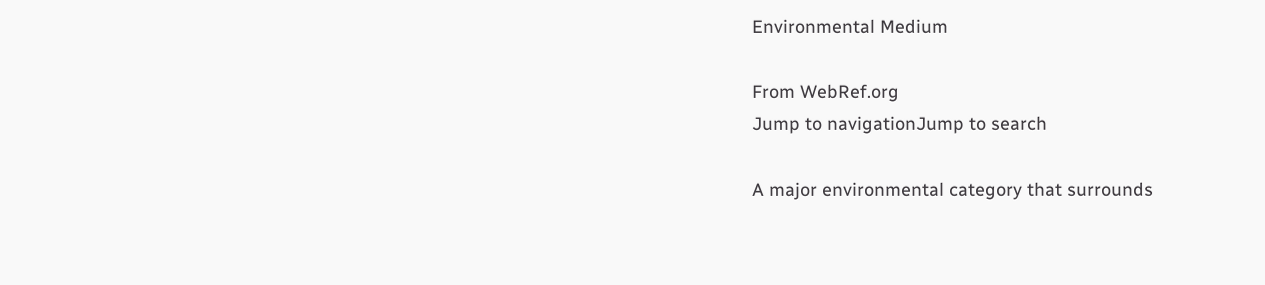Environmental Medium

From WebRef.org
Jump to navigationJump to search

A major environmental category that surrounds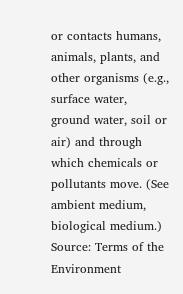or contacts humans, animals, plants, and other organisms (e.g., surface water, ground water, soil or air) and through which chemicals or pollutants move. (See ambient medium, biological medium.)
Source: Terms of the Environment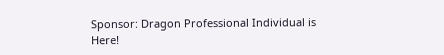Sponsor: Dragon Professional Individual is Here!